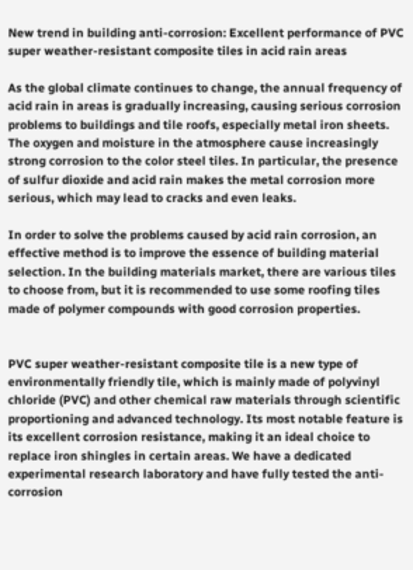New trend in building anti-corrosion: Excellent performance of PVC super weather-resistant composite tiles in acid rain areas

As the global climate continues to change, the annual frequency of acid rain in areas is gradually increasing, causing serious corrosion problems to buildings and tile roofs, especially metal iron sheets. The oxygen and moisture in the atmosphere cause increasingly strong corrosion to the color steel tiles. In particular, the presence of sulfur dioxide and acid rain makes the metal corrosion more serious, which may lead to cracks and even leaks.

In order to solve the problems caused by acid rain corrosion, an effective method is to improve the essence of building material selection. In the building materials market, there are various tiles to choose from, but it is recommended to use some roofing tiles made of polymer compounds with good corrosion properties.


PVC super weather-resistant composite tile is a new type of environmentally friendly tile, which is mainly made of polyvinyl chloride (PVC) and other chemical raw materials through scientific proportioning and advanced technology. Its most notable feature is its excellent corrosion resistance, making it an ideal choice to replace iron shingles in certain areas. We have a dedicated experimental research laboratory and have fully tested the anti-corrosion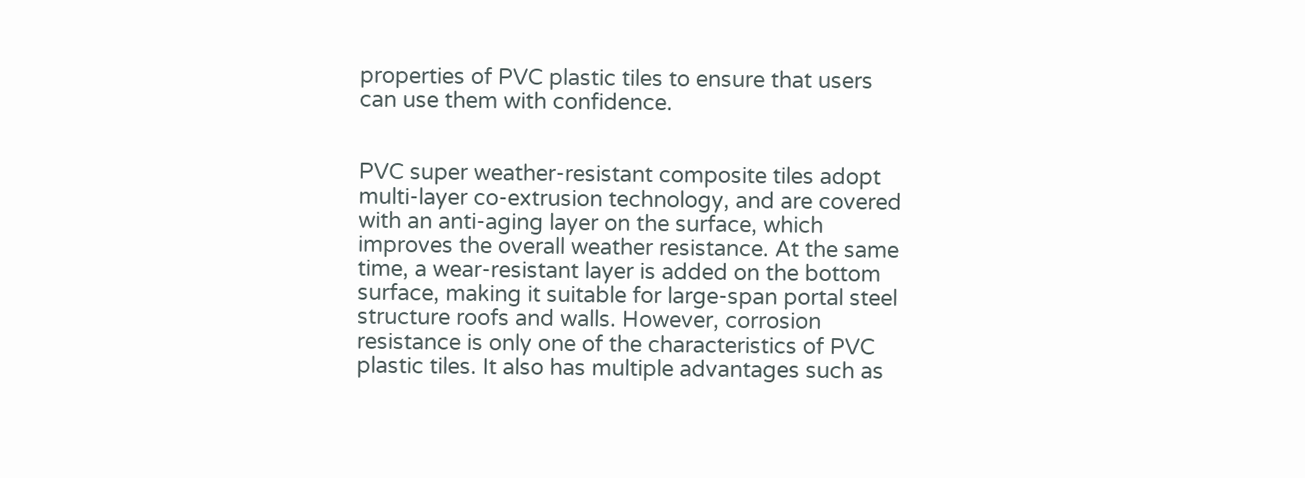properties of PVC plastic tiles to ensure that users can use them with confidence.


PVC super weather-resistant composite tiles adopt multi-layer co-extrusion technology, and are covered with an anti-aging layer on the surface, which improves the overall weather resistance. At the same time, a wear-resistant layer is added on the bottom surface, making it suitable for large-span portal steel structure roofs and walls. However, corrosion resistance is only one of the characteristics of PVC plastic tiles. It also has multiple advantages such as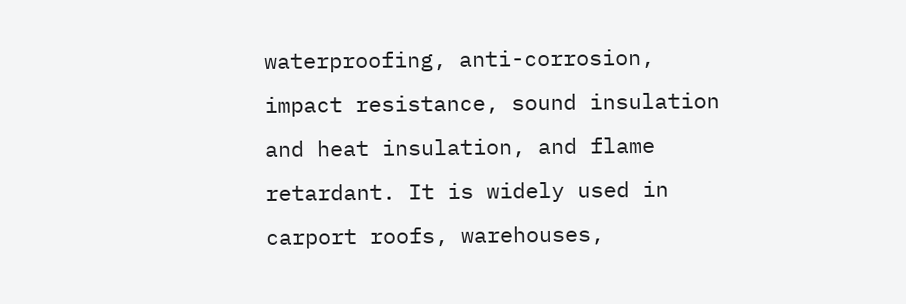waterproofing, anti-corrosion, impact resistance, sound insulation and heat insulation, and flame retardant. It is widely used in carport roofs, warehouses,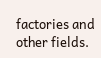factories and other fields.